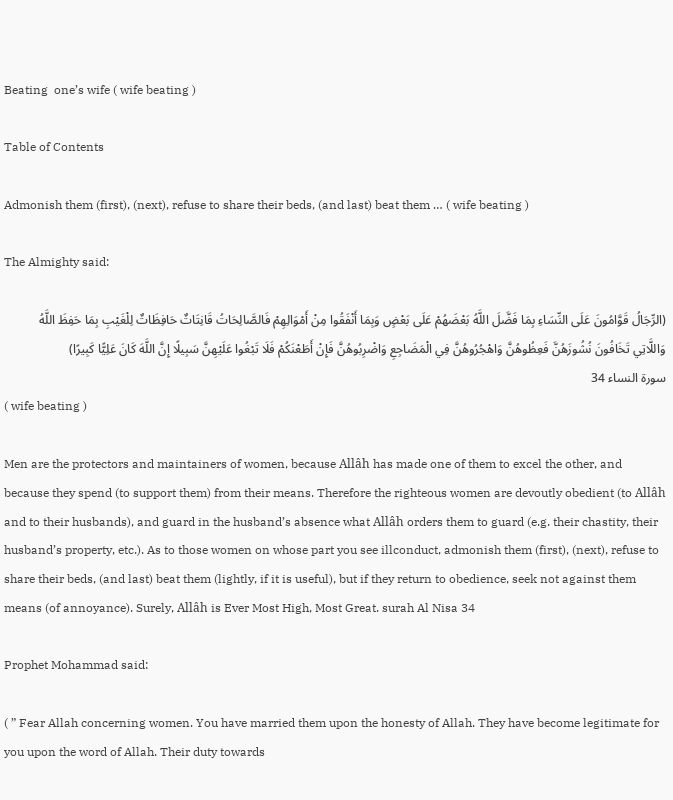Beating  one’s wife ( wife beating )

Table of Contents

Admonish them (first), (next), refuse to share their beds, (and last) beat them … ( wife beating )

The Almighty said:

(الرِّجَالُ قَوَّامُونَ عَلَى النِّسَاءِ بِمَا فَضَّلَ اللَّهُ بَعْضَهُمْ عَلَى بَعْضٍ وَبِمَا أَنْفَقُوا مِنْ أَمْوَالِهِمْ فَالصَّالِحَاتُ قَانِتَاتٌ حَافِظَاتٌ لِلْغَيْبِ بِمَا حَفِظَ اللَّهُ وَاللَّاتِي تَخَافُونَ نُشُوزَهُنَّ فَعِظُوهُنَّ وَاهْجُرُوهُنَّ فِي الْمَضَاجِعِ وَاضْرِبُوهُنَّ فَإِنْ أَطَعْنَكُمْ فَلَا تَبْغُوا عَلَيْهِنَّ سَبِيلًا إِنَّ اللَّهَ كَانَ عَلِيًّا كَبِيرًا)
سورة النساء 34
( wife beating )

Men are the protectors and maintainers of women, because Allâh has made one of them to excel the other, and because they spend (to support them) from their means. Therefore the righteous women are devoutly obedient (to Allâh and to their husbands), and guard in the husband’s absence what Allâh orders them to guard (e.g. their chastity, their husband’s property, etc.). As to those women on whose part you see illconduct, admonish them (first), (next), refuse to share their beds, (and last) beat them (lightly, if it is useful), but if they return to obedience, seek not against them means (of annoyance). Surely, Allâh is Ever Most High, Most Great. surah Al Nisa 34

Prophet Mohammad said:

( ” Fear Allah concerning women. You have married them upon the honesty of Allah. They have become legitimate for you upon the word of Allah. Their duty towards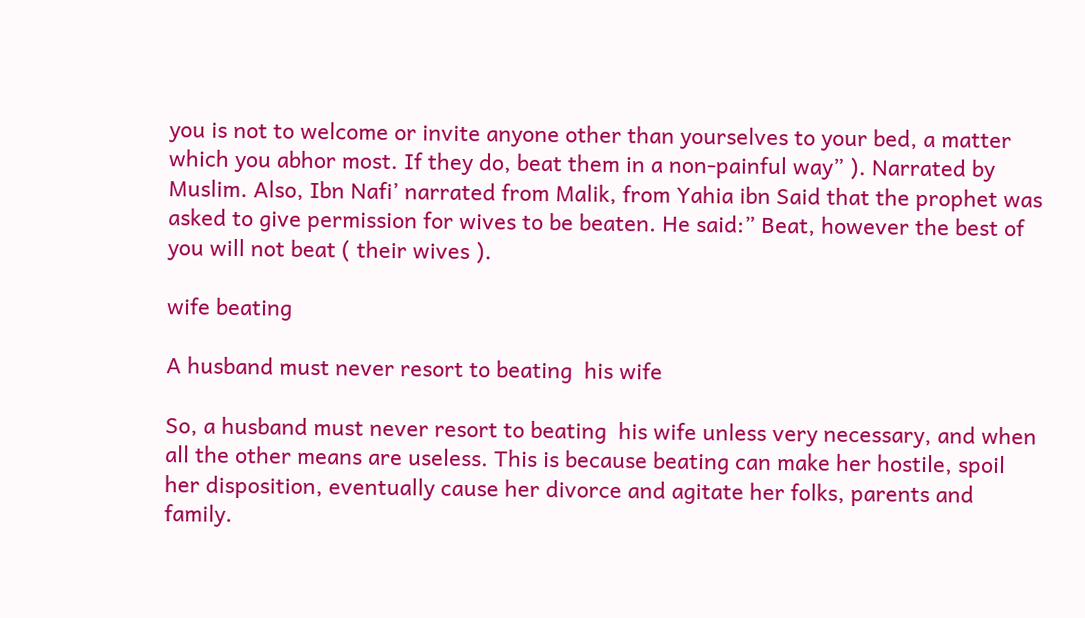you is not to welcome or invite anyone other than yourselves to your bed, a matter which you abhor most. If they do, beat them in a non-painful way” ). Narrated by Muslim. Also, Ibn Nafi’ narrated from Malik, from Yahia ibn Said that the prophet was asked to give permission for wives to be beaten. He said:” Beat, however the best of you will not beat ( their wives ).

wife beating

A husband must never resort to beating  his wife

So, a husband must never resort to beating  his wife unless very necessary, and when all the other means are useless. This is because beating can make her hostile, spoil her disposition, eventually cause her divorce and agitate her folks, parents and family.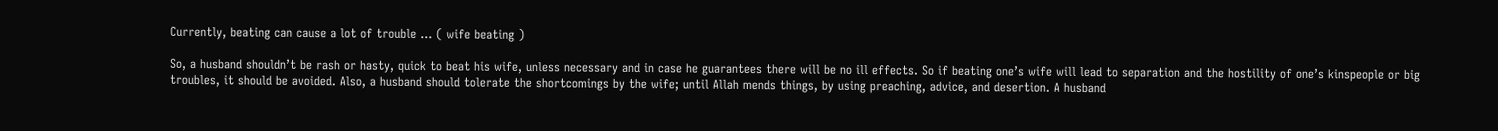Currently, beating can cause a lot of trouble … ( wife beating )

So, a husband shouldn’t be rash or hasty, quick to beat his wife, unless necessary and in case he guarantees there will be no ill effects. So if beating one’s wife will lead to separation and the hostility of one’s kinspeople or big troubles, it should be avoided. Also, a husband should tolerate the shortcomings by the wife; until Allah mends things, by using preaching, advice, and desertion. A husband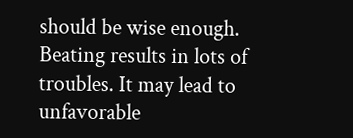should be wise enough. Beating results in lots of troubles. It may lead to unfavorable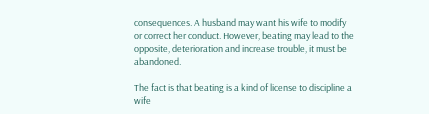consequences. A husband may want his wife to modify  or correct her conduct. However, beating may lead to the opposite, deterioration and increase trouble, it must be abandoned.

The fact is that beating is a kind of license to discipline a wife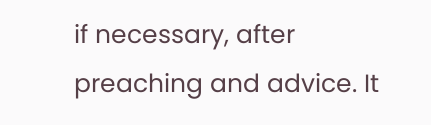if necessary, after preaching and advice. It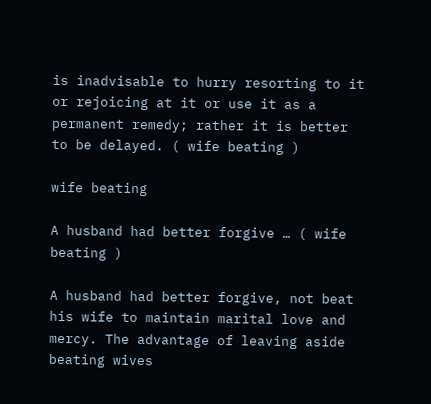is inadvisable to hurry resorting to it or rejoicing at it or use it as a permanent remedy; rather it is better to be delayed. ( wife beating )

wife beating

A husband had better forgive … ( wife beating )

A husband had better forgive, not beat his wife to maintain marital love and mercy. The advantage of leaving aside beating wives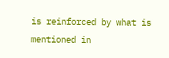is reinforced by what is mentioned in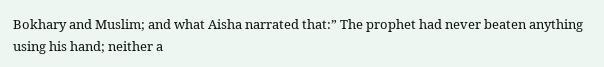Bokhary and Muslim; and what Aisha narrated that:” The prophet had never beaten anything using his hand; neither a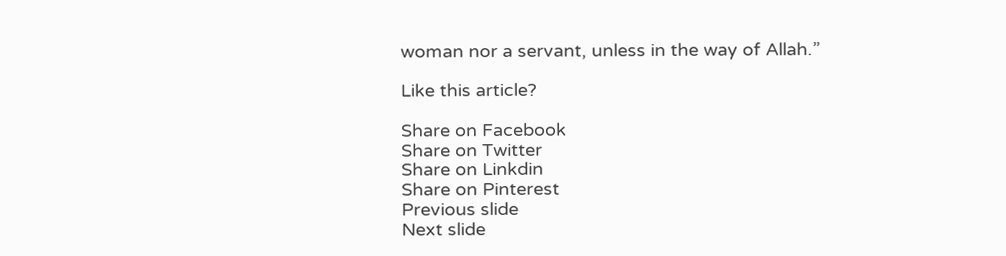woman nor a servant, unless in the way of Allah.”

Like this article?

Share on Facebook
Share on Twitter
Share on Linkdin
Share on Pinterest
Previous slide
Next slide